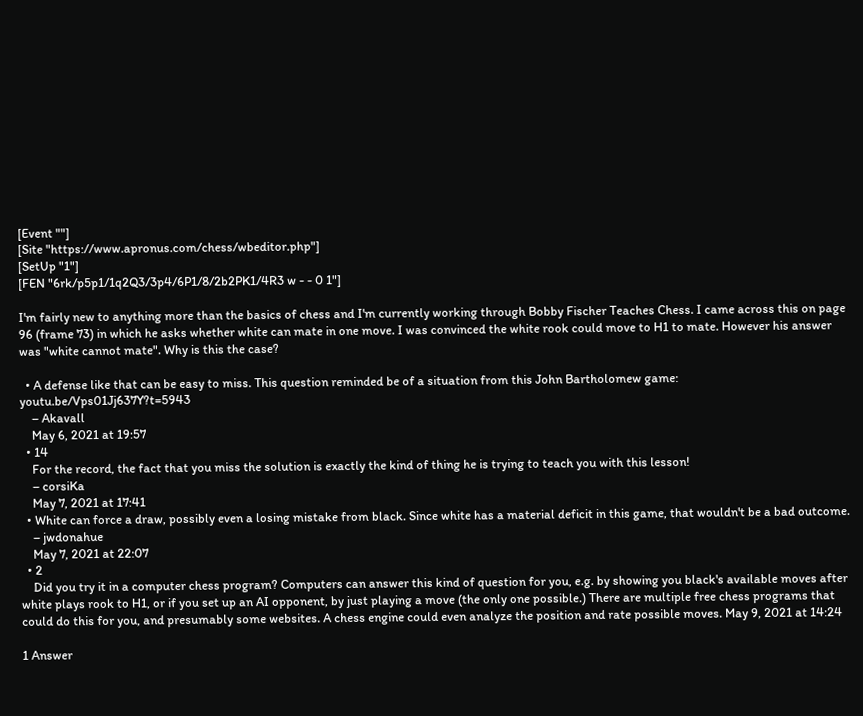[Event ""]
[Site "https://www.apronus.com/chess/wbeditor.php"]
[SetUp "1"]
[FEN "6rk/p5p1/1q2Q3/3p4/6P1/8/2b2PK1/4R3 w - - 0 1"]

I'm fairly new to anything more than the basics of chess and I'm currently working through Bobby Fischer Teaches Chess. I came across this on page 96 (frame 73) in which he asks whether white can mate in one move. I was convinced the white rook could move to H1 to mate. However his answer was "white cannot mate". Why is this the case?

  • A defense like that can be easy to miss. This question reminded be of a situation from this John Bartholomew game: youtu.be/Vps01Jj637Y?t=5943
    – Akavall
    May 6, 2021 at 19:57
  • 14
    For the record, the fact that you miss the solution is exactly the kind of thing he is trying to teach you with this lesson!
    – corsiKa
    May 7, 2021 at 17:41
  • White can force a draw, possibly even a losing mistake from black. Since white has a material deficit in this game, that wouldn't be a bad outcome.
    – jwdonahue
    May 7, 2021 at 22:07
  • 2
    Did you try it in a computer chess program? Computers can answer this kind of question for you, e.g. by showing you black's available moves after white plays rook to H1, or if you set up an AI opponent, by just playing a move (the only one possible.) There are multiple free chess programs that could do this for you, and presumably some websites. A chess engine could even analyze the position and rate possible moves. May 9, 2021 at 14:24

1 Answer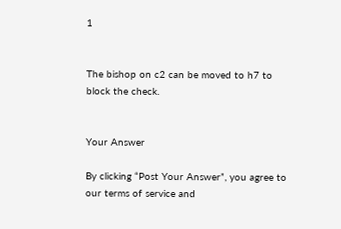1


The bishop on c2 can be moved to h7 to block the check.


Your Answer

By clicking “Post Your Answer”, you agree to our terms of service and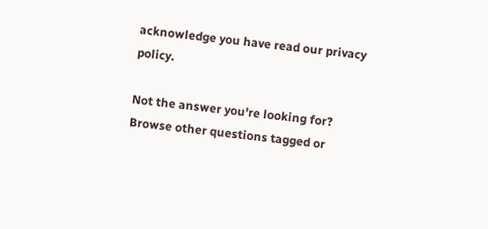acknowledge you have read our privacy policy.

Not the answer you're looking for? Browse other questions tagged or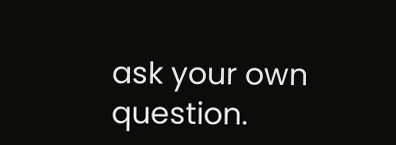ask your own question.